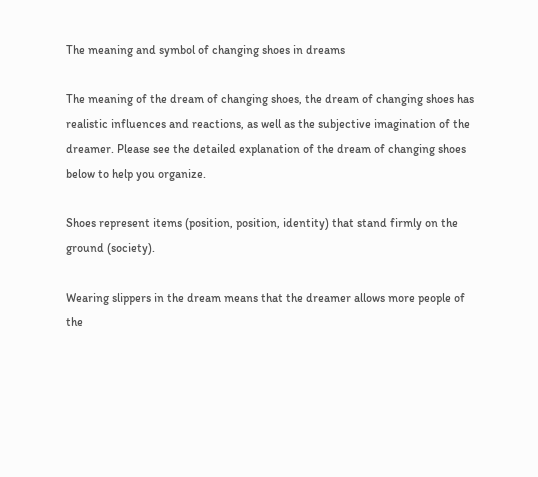The meaning and symbol of changing shoes in dreams

The meaning of the dream of changing shoes, the dream of changing shoes has realistic influences and reactions, as well as the subjective imagination of the dreamer. Please see the detailed explanation of the dream of changing shoes below to help you organize.

Shoes represent items (position, position, identity) that stand firmly on the ground (society).

Wearing slippers in the dream means that the dreamer allows more people of the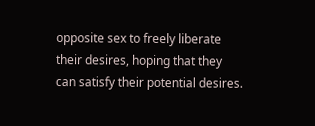opposite sex to freely liberate their desires, hoping that they can satisfy their potential desires.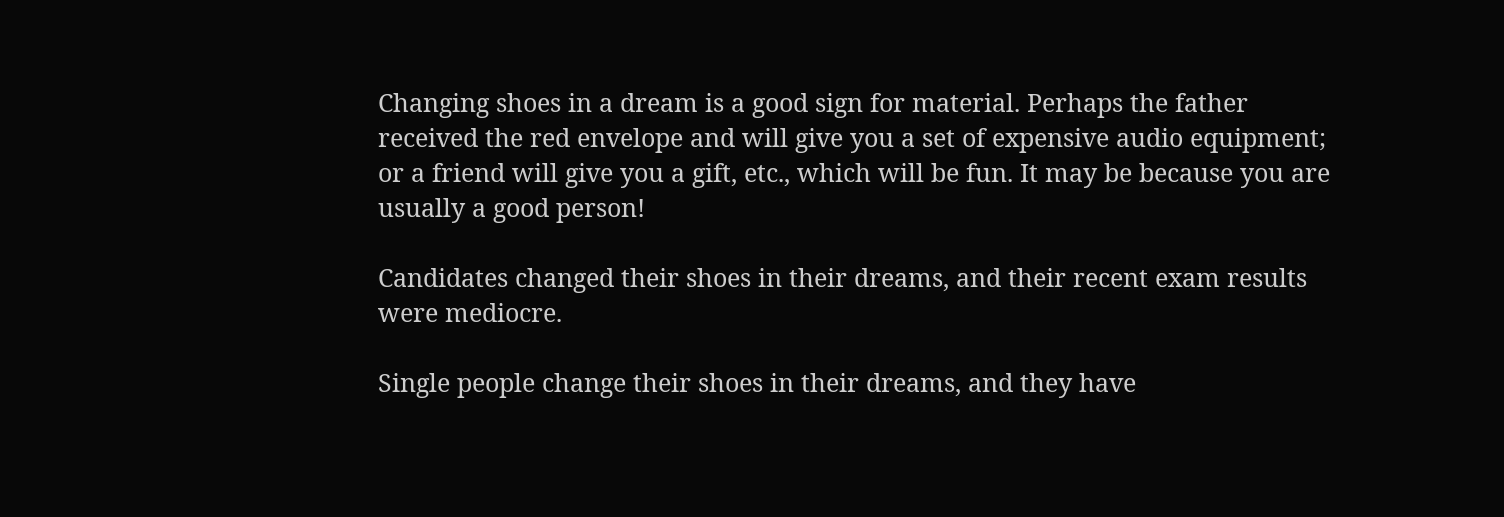Changing shoes in a dream is a good sign for material. Perhaps the father received the red envelope and will give you a set of expensive audio equipment; or a friend will give you a gift, etc., which will be fun. It may be because you are usually a good person!

Candidates changed their shoes in their dreams, and their recent exam results were mediocre.

Single people change their shoes in their dreams, and they have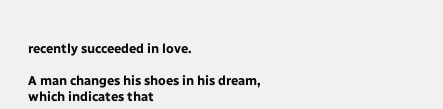recently succeeded in love.

A man changes his shoes in his dream, which indicates that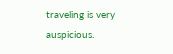traveling is very auspicious.